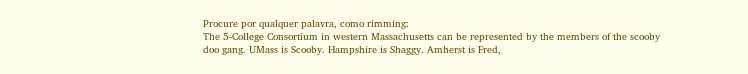Procure por qualquer palavra, como rimming:
The 5-College Consortium in western Massachusetts can be represented by the members of the scooby doo gang. UMass is Scooby. Hampshire is Shaggy. Amherst is Fred,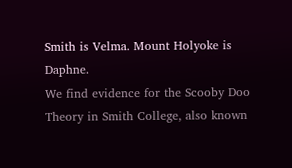Smith is Velma. Mount Holyoke is Daphne.
We find evidence for the Scooby Doo Theory in Smith College, also known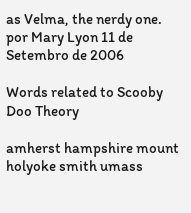as Velma, the nerdy one.
por Mary Lyon 11 de Setembro de 2006

Words related to Scooby Doo Theory

amherst hampshire mount holyoke smith umass